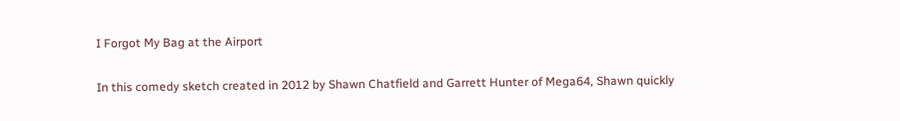I Forgot My Bag at the Airport

In this comedy sketch created in 2012 by Shawn Chatfield and Garrett Hunter of Mega64, Shawn quickly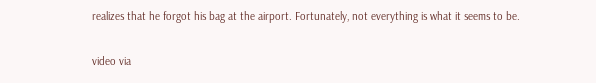realizes that he forgot his bag at the airport. Fortunately, not everything is what it seems to be.

video via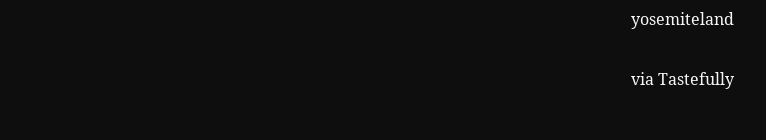yosemiteland

via Tastefully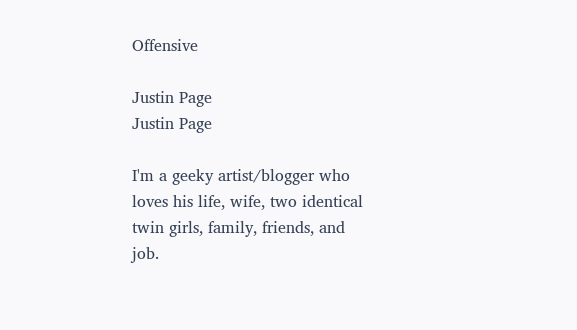Offensive

Justin Page
Justin Page

I'm a geeky artist/blogger who loves his life, wife, two identical twin girls, family, friends, and job.